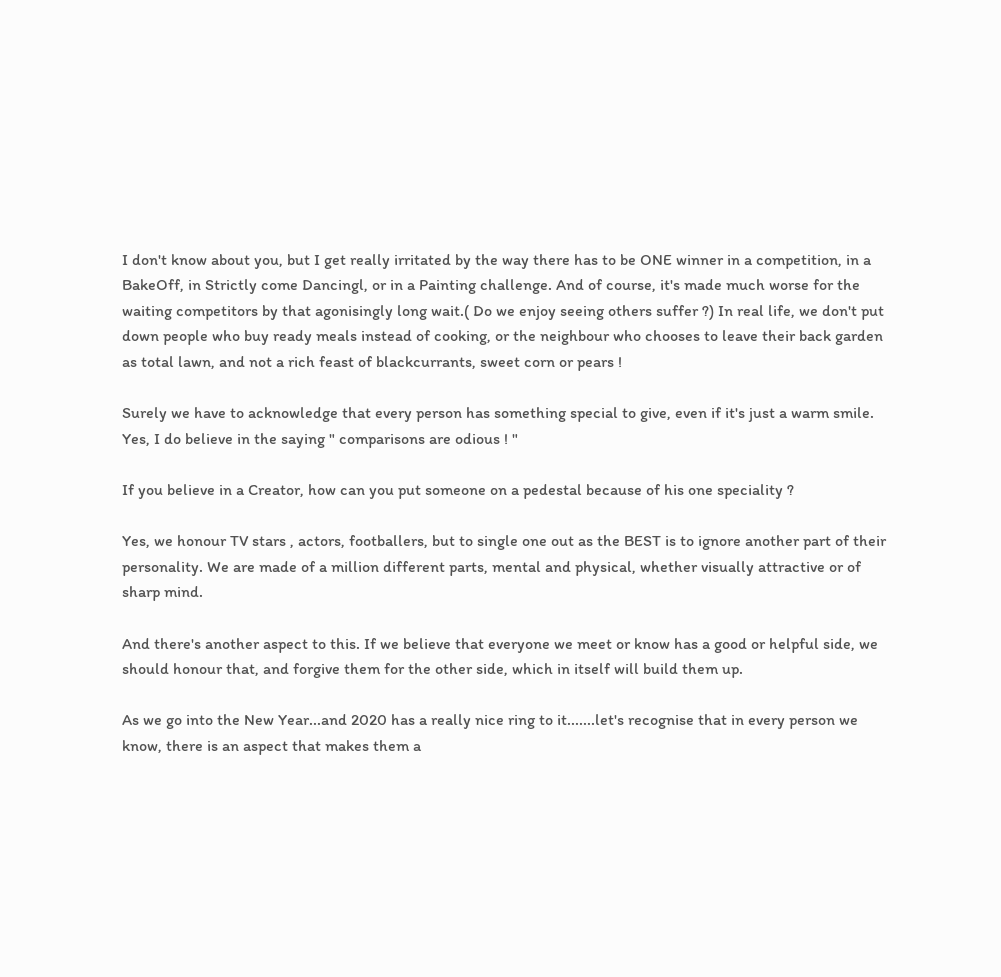I don't know about you, but I get really irritated by the way there has to be ONE winner in a competition, in a BakeOff, in Strictly come Dancingl, or in a Painting challenge. And of course, it's made much worse for the waiting competitors by that agonisingly long wait.( Do we enjoy seeing others suffer ?) In real life, we don't put down people who buy ready meals instead of cooking, or the neighbour who chooses to leave their back garden as total lawn, and not a rich feast of blackcurrants, sweet corn or pears !

Surely we have to acknowledge that every person has something special to give, even if it's just a warm smile. Yes, I do believe in the saying " comparisons are odious ! "

If you believe in a Creator, how can you put someone on a pedestal because of his one speciality ?

Yes, we honour TV stars , actors, footballers, but to single one out as the BEST is to ignore another part of their personality. We are made of a million different parts, mental and physical, whether visually attractive or of sharp mind.

And there's another aspect to this. If we believe that everyone we meet or know has a good or helpful side, we should honour that, and forgive them for the other side, which in itself will build them up.

As we go into the New Year...and 2020 has a really nice ring to it.......let's recognise that in every person we know, there is an aspect that makes them a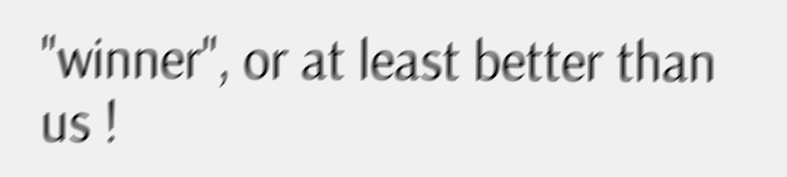"winner", or at least better than us !